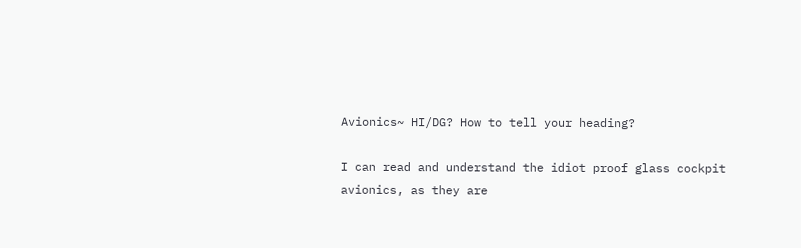Avionics~ HI/DG? How to tell your heading?

I can read and understand the idiot proof glass cockpit avionics, as they are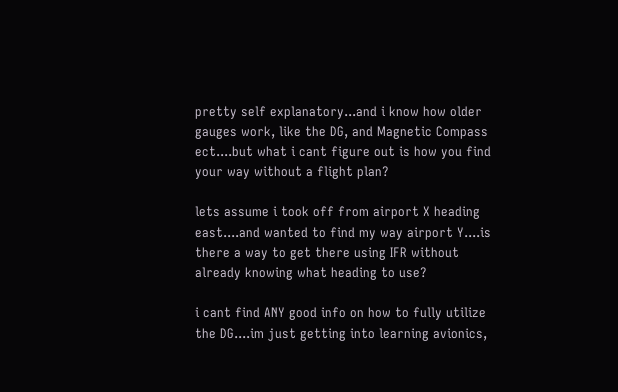pretty self explanatory...and i know how older gauges work, like the DG, and Magnetic Compass ect....but what i cant figure out is how you find your way without a flight plan?

lets assume i took off from airport X heading east....and wanted to find my way airport Y....is there a way to get there using IFR without already knowing what heading to use?

i cant find ANY good info on how to fully utilize the DG....im just getting into learning avionics,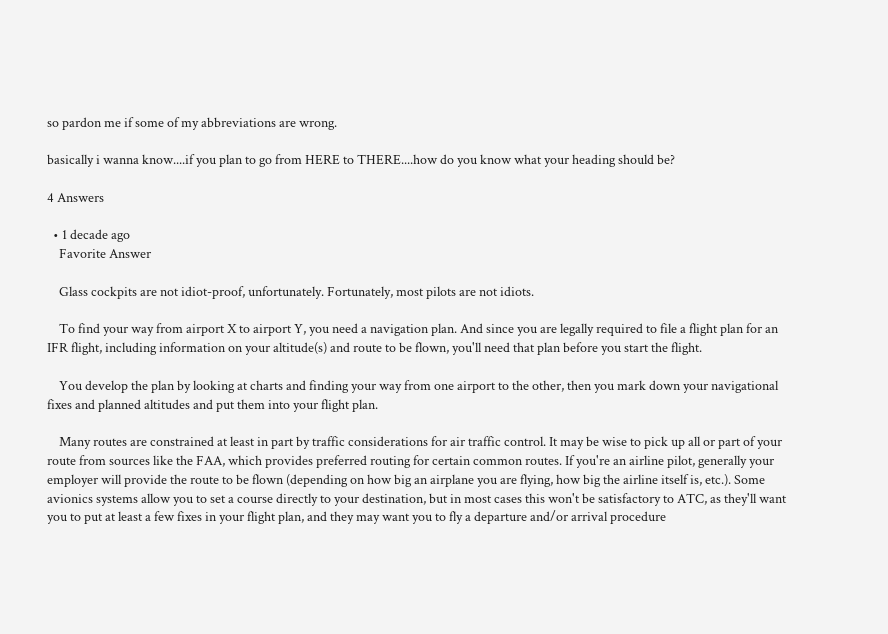so pardon me if some of my abbreviations are wrong.

basically i wanna know....if you plan to go from HERE to THERE....how do you know what your heading should be?

4 Answers

  • 1 decade ago
    Favorite Answer

    Glass cockpits are not idiot-proof, unfortunately. Fortunately, most pilots are not idiots.

    To find your way from airport X to airport Y, you need a navigation plan. And since you are legally required to file a flight plan for an IFR flight, including information on your altitude(s) and route to be flown, you'll need that plan before you start the flight.

    You develop the plan by looking at charts and finding your way from one airport to the other, then you mark down your navigational fixes and planned altitudes and put them into your flight plan.

    Many routes are constrained at least in part by traffic considerations for air traffic control. It may be wise to pick up all or part of your route from sources like the FAA, which provides preferred routing for certain common routes. If you're an airline pilot, generally your employer will provide the route to be flown (depending on how big an airplane you are flying, how big the airline itself is, etc.). Some avionics systems allow you to set a course directly to your destination, but in most cases this won't be satisfactory to ATC, as they'll want you to put at least a few fixes in your flight plan, and they may want you to fly a departure and/or arrival procedure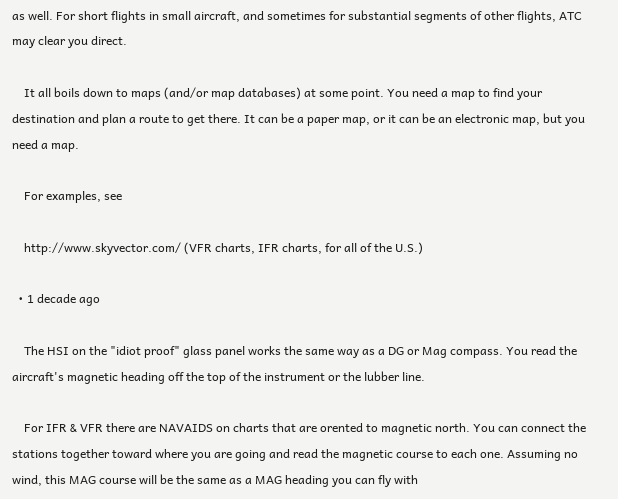as well. For short flights in small aircraft, and sometimes for substantial segments of other flights, ATC may clear you direct.

    It all boils down to maps (and/or map databases) at some point. You need a map to find your destination and plan a route to get there. It can be a paper map, or it can be an electronic map, but you need a map.

    For examples, see

    http://www.skyvector.com/ (VFR charts, IFR charts, for all of the U.S.)

  • 1 decade ago

    The HSI on the "idiot proof" glass panel works the same way as a DG or Mag compass. You read the aircraft's magnetic heading off the top of the instrument or the lubber line.

    For IFR & VFR there are NAVAIDS on charts that are orented to magnetic north. You can connect the stations together toward where you are going and read the magnetic course to each one. Assuming no wind, this MAG course will be the same as a MAG heading you can fly with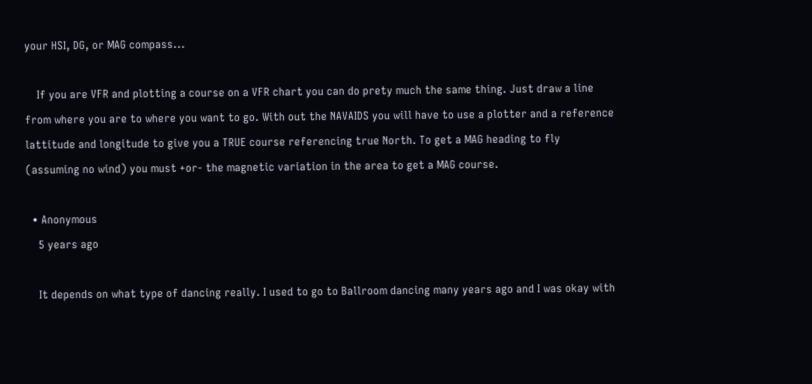your HSI, DG, or MAG compass...

    If you are VFR and plotting a course on a VFR chart you can do prety much the same thing. Just draw a line from where you are to where you want to go. With out the NAVAIDS you will have to use a plotter and a reference lattitude and longitude to give you a TRUE course referencing true North. To get a MAG heading to fly (assuming no wind) you must +or- the magnetic variation in the area to get a MAG course.

  • Anonymous
    5 years ago

    It depends on what type of dancing really. I used to go to Ballroom dancing many years ago and I was okay with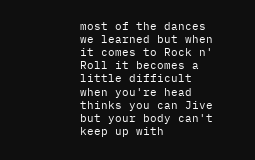most of the dances we learned but when it comes to Rock n' Roll it becomes a little difficult when you're head thinks you can Jive but your body can't keep up with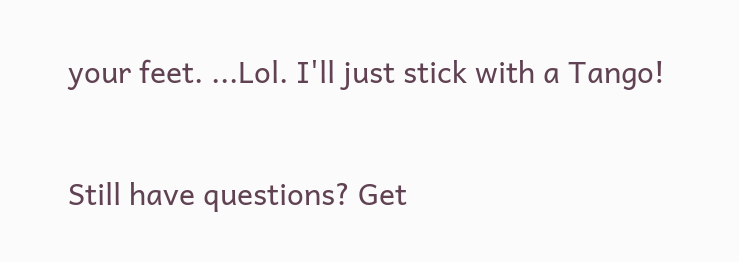your feet. ...Lol. I'll just stick with a Tango!

Still have questions? Get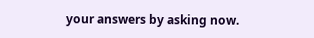your answers by asking now.